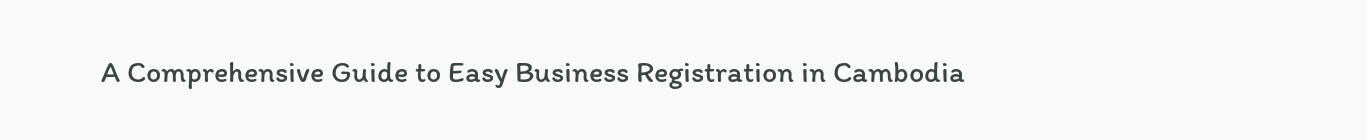A Comprehensive Guide to Easy Business Registration in Cambodia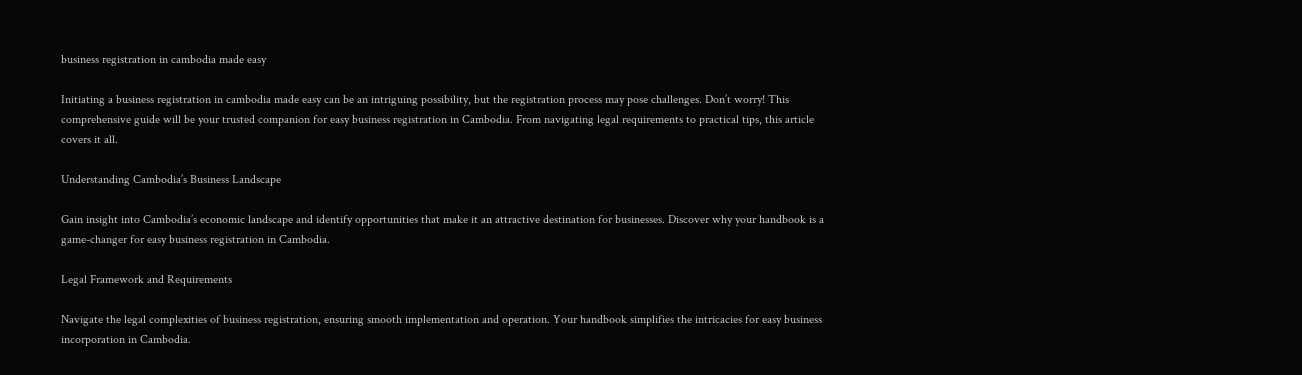business registration in cambodia made easy

Initiating a business registration in cambodia made easy can be an intriguing possibility, but the registration process may pose challenges. Don’t worry! This comprehensive guide will be your trusted companion for easy business registration in Cambodia. From navigating legal requirements to practical tips, this article covers it all.

Understanding Cambodia’s Business Landscape

Gain insight into Cambodia’s economic landscape and identify opportunities that make it an attractive destination for businesses. Discover why your handbook is a game-changer for easy business registration in Cambodia.

Legal Framework and Requirements

Navigate the legal complexities of business registration, ensuring smooth implementation and operation. Your handbook simplifies the intricacies for easy business incorporation in Cambodia.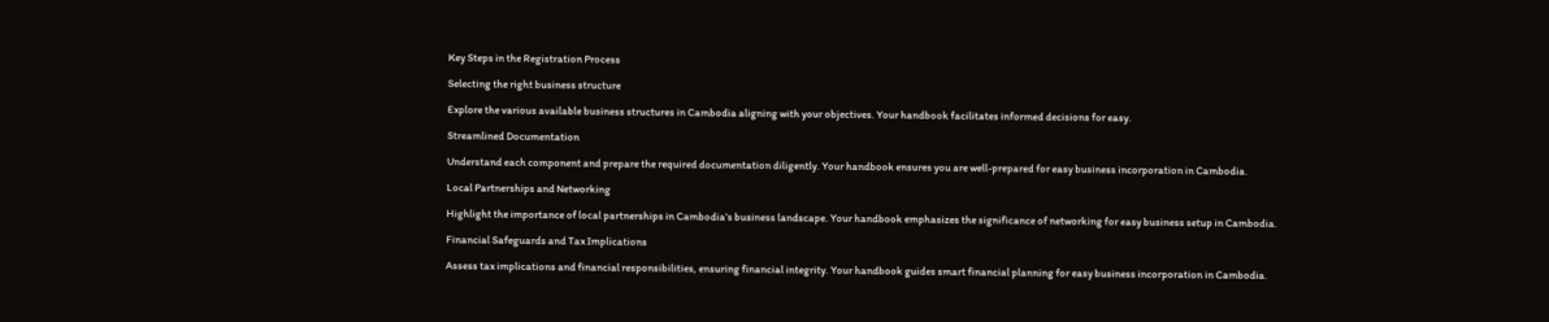Key Steps in the Registration Process

Selecting the right business structure

Explore the various available business structures in Cambodia aligning with your objectives. Your handbook facilitates informed decisions for easy.

Streamlined Documentation

Understand each component and prepare the required documentation diligently. Your handbook ensures you are well-prepared for easy business incorporation in Cambodia.

Local Partnerships and Networking

Highlight the importance of local partnerships in Cambodia’s business landscape. Your handbook emphasizes the significance of networking for easy business setup in Cambodia.

Financial Safeguards and Tax Implications

Assess tax implications and financial responsibilities, ensuring financial integrity. Your handbook guides smart financial planning for easy business incorporation in Cambodia.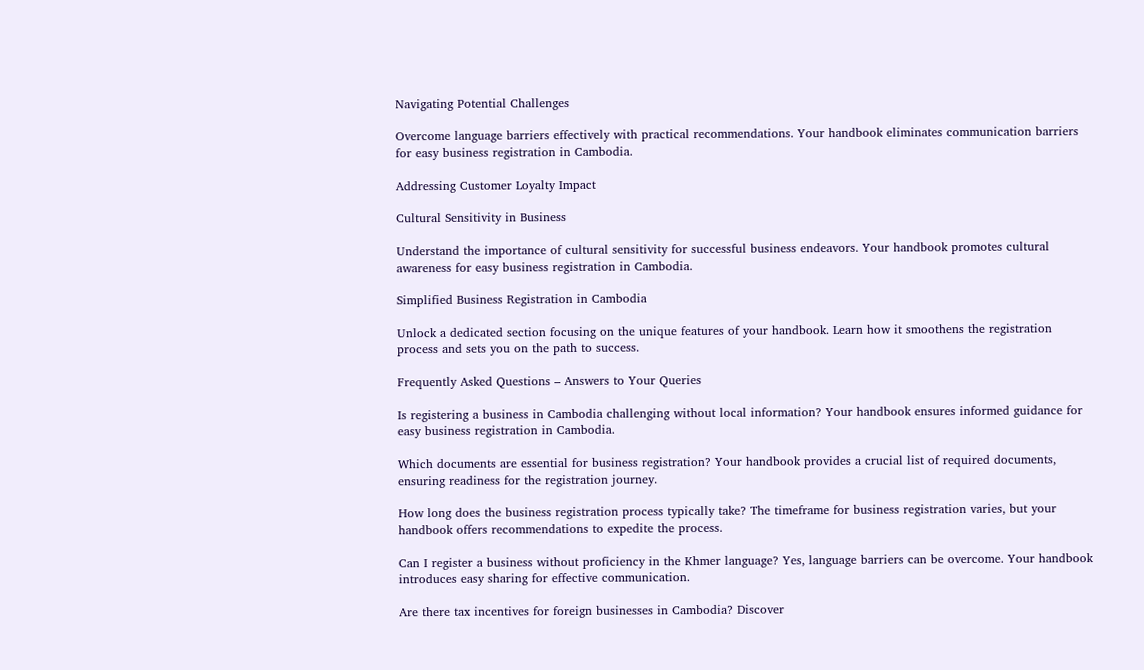Navigating Potential Challenges

Overcome language barriers effectively with practical recommendations. Your handbook eliminates communication barriers for easy business registration in Cambodia.

Addressing Customer Loyalty Impact

Cultural Sensitivity in Business

Understand the importance of cultural sensitivity for successful business endeavors. Your handbook promotes cultural awareness for easy business registration in Cambodia.

Simplified Business Registration in Cambodia

Unlock a dedicated section focusing on the unique features of your handbook. Learn how it smoothens the registration process and sets you on the path to success.

Frequently Asked Questions – Answers to Your Queries

Is registering a business in Cambodia challenging without local information? Your handbook ensures informed guidance for easy business registration in Cambodia.

Which documents are essential for business registration? Your handbook provides a crucial list of required documents, ensuring readiness for the registration journey.

How long does the business registration process typically take? The timeframe for business registration varies, but your handbook offers recommendations to expedite the process.

Can I register a business without proficiency in the Khmer language? Yes, language barriers can be overcome. Your handbook introduces easy sharing for effective communication.

Are there tax incentives for foreign businesses in Cambodia? Discover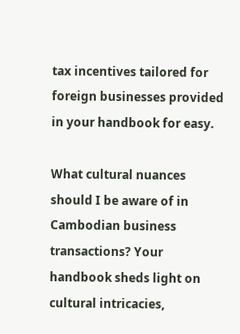tax incentives tailored for foreign businesses provided in your handbook for easy.

What cultural nuances should I be aware of in Cambodian business transactions? Your handbook sheds light on cultural intricacies,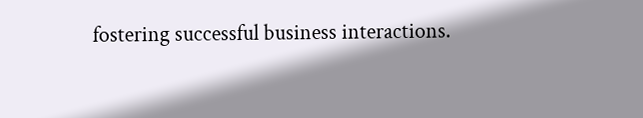fostering successful business interactions.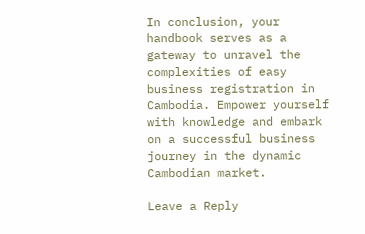In conclusion, your handbook serves as a gateway to unravel the complexities of easy business registration in Cambodia. Empower yourself with knowledge and embark on a successful business journey in the dynamic Cambodian market.

Leave a Reply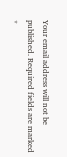Your email address will not be published. Required fields are marked *